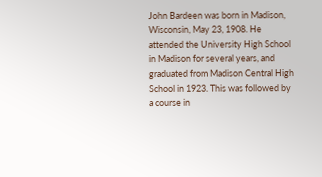John Bardeen was born in Madison, Wisconsin, May 23, 1908. He attended the University High School in Madison for several years, and graduated from Madison Central High School in 1923. This was followed by a course in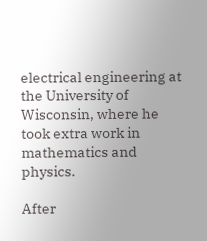electrical engineering at the University of Wisconsin, where he took extra work in mathematics and physics.

After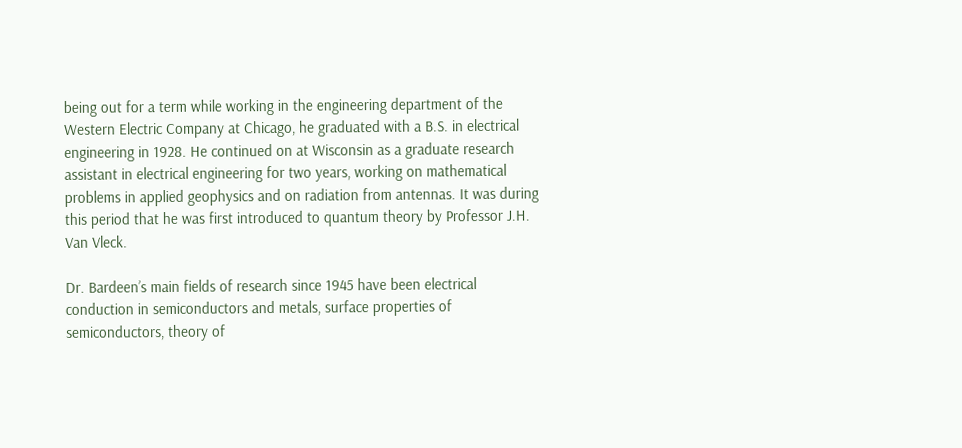being out for a term while working in the engineering department of the Western Electric Company at Chicago, he graduated with a B.S. in electrical engineering in 1928. He continued on at Wisconsin as a graduate research assistant in electrical engineering for two years, working on mathematical problems in applied geophysics and on radiation from antennas. It was during this period that he was first introduced to quantum theory by Professor J.H. Van Vleck.

Dr. Bardeen’s main fields of research since 1945 have been electrical conduction in semiconductors and metals, surface properties of semiconductors, theory of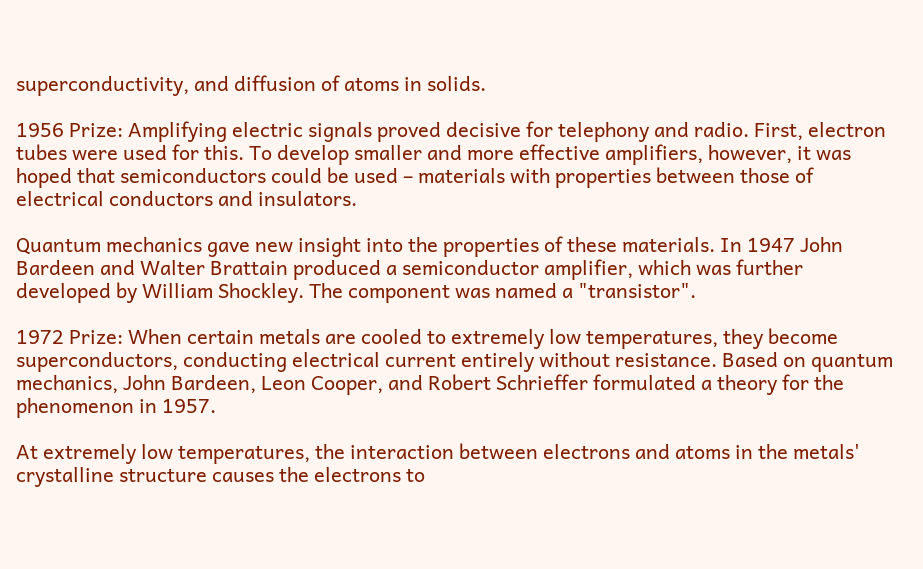superconductivity, and diffusion of atoms in solids.

1956 Prize: Amplifying electric signals proved decisive for telephony and radio. First, electron tubes were used for this. To develop smaller and more effective amplifiers, however, it was hoped that semiconductors could be used – materials with properties between those of electrical conductors and insulators.

Quantum mechanics gave new insight into the properties of these materials. In 1947 John Bardeen and Walter Brattain produced a semiconductor amplifier, which was further developed by William Shockley. The component was named a "transistor".

1972 Prize: When certain metals are cooled to extremely low temperatures, they become superconductors, conducting electrical current entirely without resistance. Based on quantum mechanics, John Bardeen, Leon Cooper, and Robert Schrieffer formulated a theory for the phenomenon in 1957.

At extremely low temperatures, the interaction between electrons and atoms in the metals' crystalline structure causes the electrons to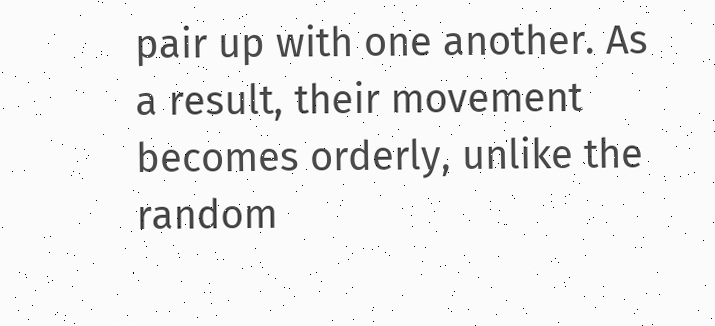pair up with one another. As a result, their movement becomes orderly, unlike the random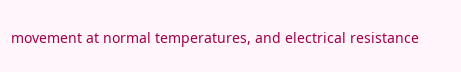movement at normal temperatures, and electrical resistance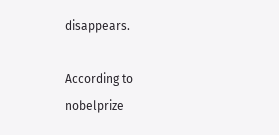disappears.

According to nobelprize